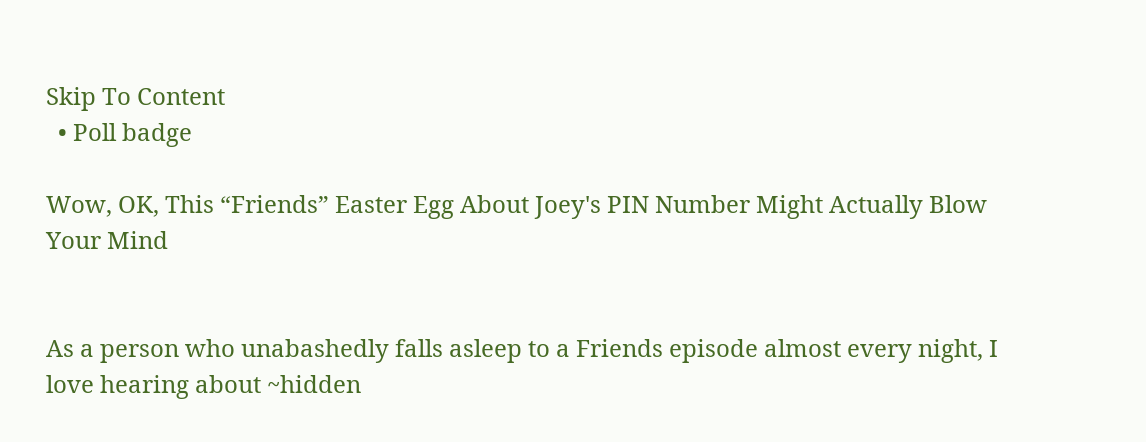Skip To Content
  • Poll badge

Wow, OK, This “Friends” Easter Egg About Joey's PIN Number Might Actually Blow Your Mind


As a person who unabashedly falls asleep to a Friends episode almost every night, I love hearing about ~hidden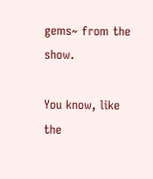gems~ from the show.

You know, like the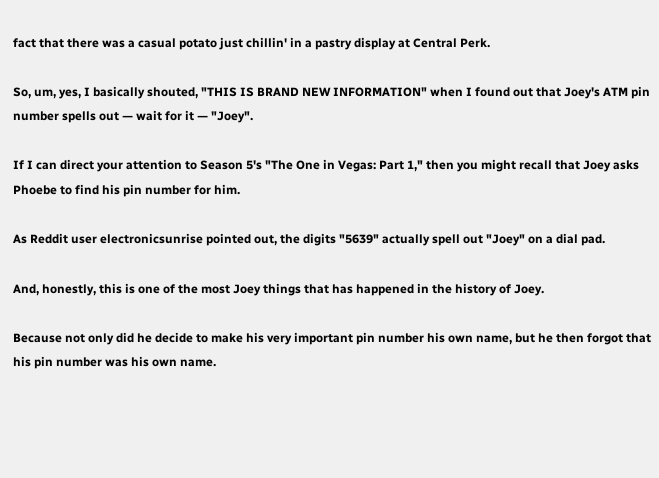fact that there was a casual potato just chillin' in a pastry display at Central Perk.

So, um, yes, I basically shouted, "THIS IS BRAND NEW INFORMATION" when I found out that Joey's ATM pin number spells out — wait for it — "Joey".

If I can direct your attention to Season 5's "The One in Vegas: Part 1," then you might recall that Joey asks Phoebe to find his pin number for him.

As Reddit user electronicsunrise pointed out, the digits "5639" actually spell out "Joey" on a dial pad.

And, honestly, this is one of the most Joey things that has happened in the history of Joey.

Because not only did he decide to make his very important pin number his own name, but he then forgot that his pin number was his own name.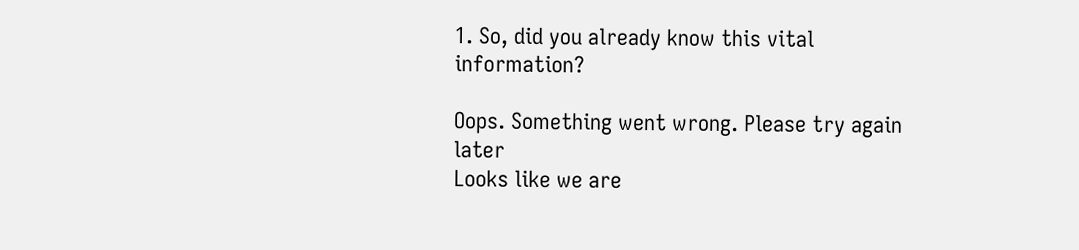1. So, did you already know this vital information?

Oops. Something went wrong. Please try again later
Looks like we are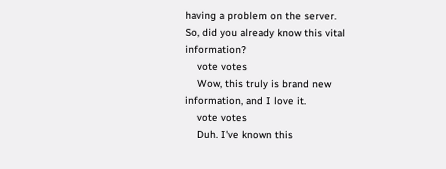having a problem on the server.
So, did you already know this vital information?
    vote votes
    Wow, this truly is brand new information, and I love it.
    vote votes
    Duh. I've known this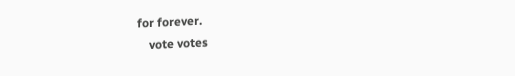for forever.
    vote votes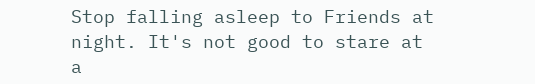Stop falling asleep to Friends at night. It's not good to stare at a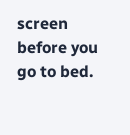screen before you go to bed.